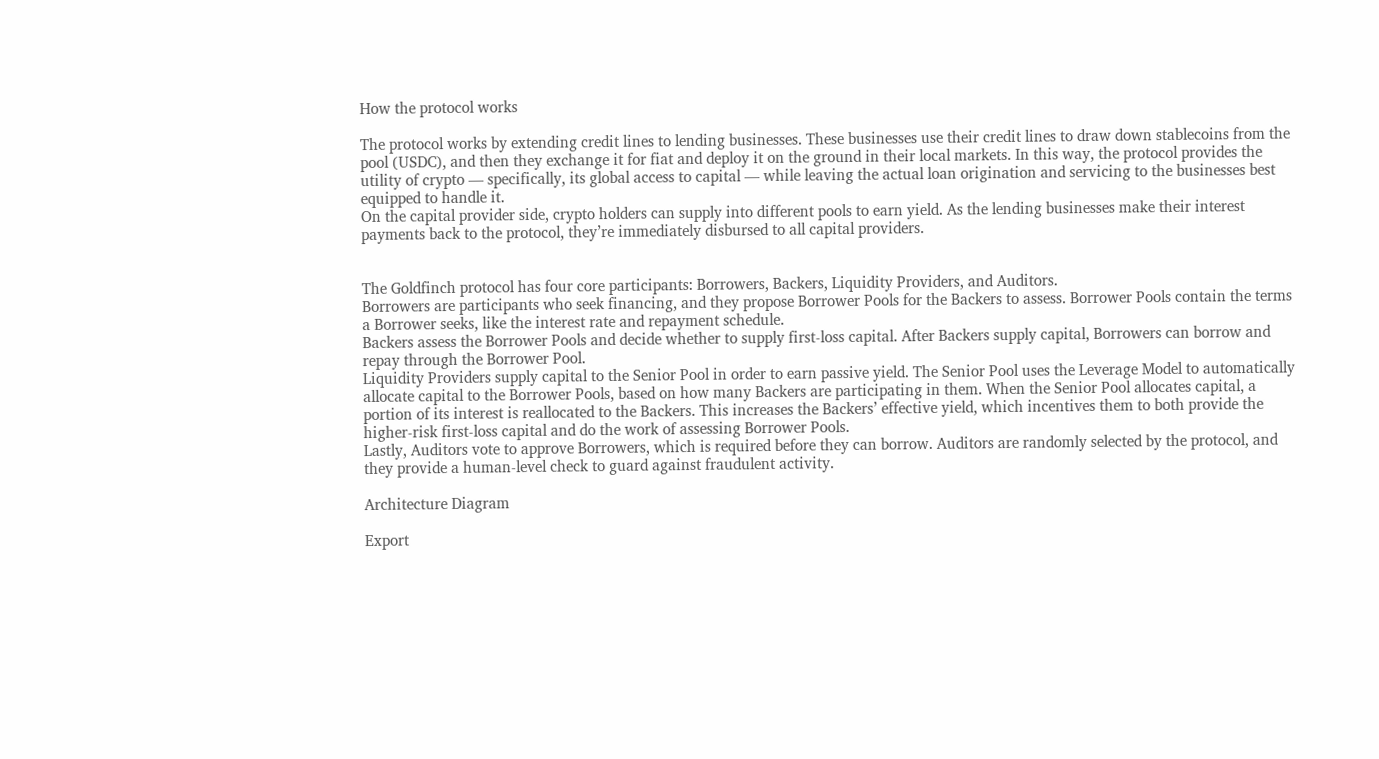How the protocol works

The protocol works by extending credit lines to lending businesses. These businesses use their credit lines to draw down stablecoins from the pool (USDC), and then they exchange it for fiat and deploy it on the ground in their local markets. In this way, the protocol provides the utility of crypto — specifically, its global access to capital — while leaving the actual loan origination and servicing to the businesses best equipped to handle it.
On the capital provider side, crypto holders can supply into different pools to earn yield. As the lending businesses make their interest payments back to the protocol, they’re immediately disbursed to all capital providers.


The Goldfinch protocol has four core participants: Borrowers, Backers, Liquidity Providers, and Auditors.
Borrowers are participants who seek financing, and they propose Borrower Pools for the Backers to assess. Borrower Pools contain the terms a Borrower seeks, like the interest rate and repayment schedule.
Backers assess the Borrower Pools and decide whether to supply first-loss capital. After Backers supply capital, Borrowers can borrow and repay through the Borrower Pool.
Liquidity Providers supply capital to the Senior Pool in order to earn passive yield. The Senior Pool uses the Leverage Model to automatically allocate capital to the Borrower Pools, based on how many Backers are participating in them. When the Senior Pool allocates capital, a portion of its interest is reallocated to the Backers. This increases the Backers’ effective yield, which incentives them to both provide the higher-risk first-loss capital and do the work of assessing Borrower Pools.
Lastly, Auditors vote to approve Borrowers, which is required before they can borrow. Auditors are randomly selected by the protocol, and they provide a human-level check to guard against fraudulent activity.

Architecture Diagram

Export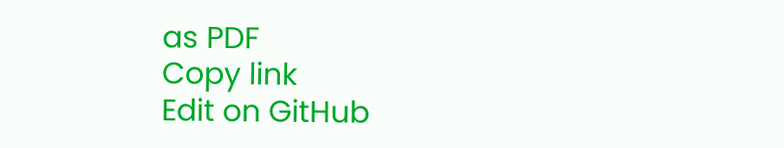as PDF
Copy link
Edit on GitHub